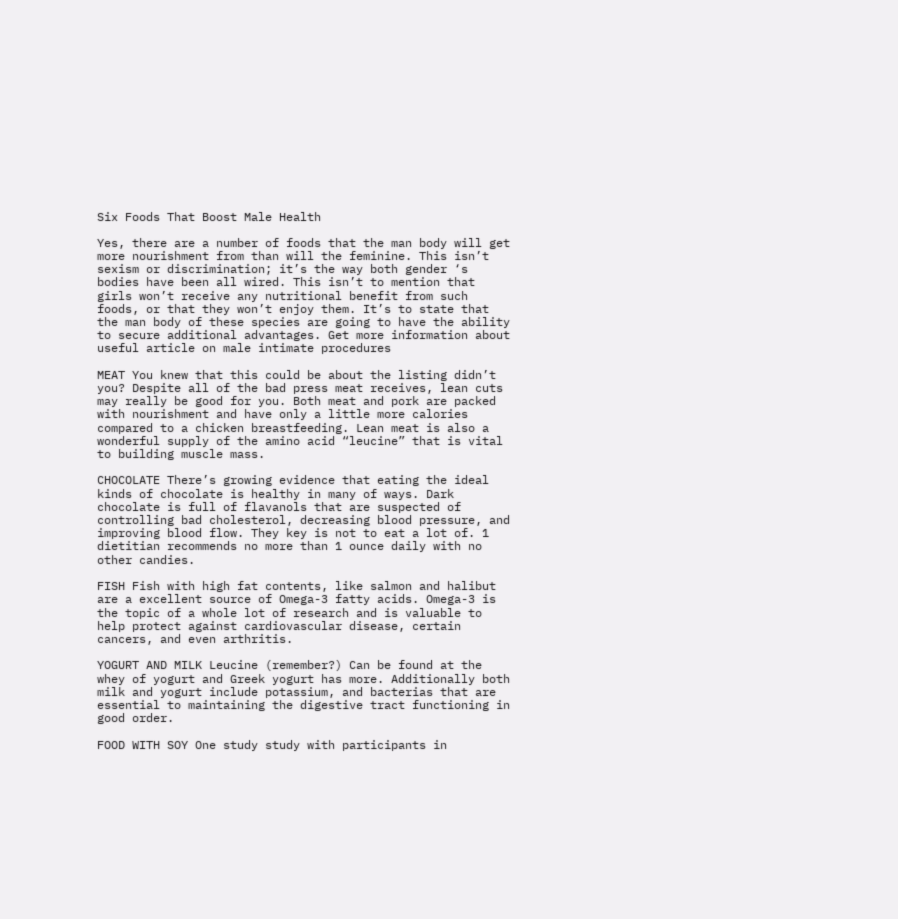Six Foods That Boost Male Health

Yes, there are a number of foods that the man body will get more nourishment from than will the feminine. This isn’t sexism or discrimination; it’s the way both gender ‘s bodies have been all wired. This isn’t to mention that girls won’t receive any nutritional benefit from such foods, or that they won’t enjoy them. It’s to state that the man body of these species are going to have the ability to secure additional advantages. Get more information about useful article on male intimate procedures

MEAT You knew that this could be about the listing didn’t you? Despite all of the bad press meat receives, lean cuts may really be good for you. Both meat and pork are packed with nourishment and have only a little more calories compared to a chicken breastfeeding. Lean meat is also a wonderful supply of the amino acid “leucine” that is vital to building muscle mass.

CHOCOLATE There’s growing evidence that eating the ideal kinds of chocolate is healthy in many of ways. Dark chocolate is full of flavanols that are suspected of controlling bad cholesterol, decreasing blood pressure, and improving blood flow. They key is not to eat a lot of. 1 dietitian recommends no more than 1 ounce daily with no other candies.

FISH Fish with high fat contents, like salmon and halibut are a excellent source of Omega-3 fatty acids. Omega-3 is the topic of a whole lot of research and is valuable to help protect against cardiovascular disease, certain cancers, and even arthritis.

YOGURT AND MILK Leucine (remember?) Can be found at the whey of yogurt and Greek yogurt has more. Additionally both milk and yogurt include potassium, and bacterias that are essential to maintaining the digestive tract functioning in good order.

FOOD WITH SOY One study study with participants in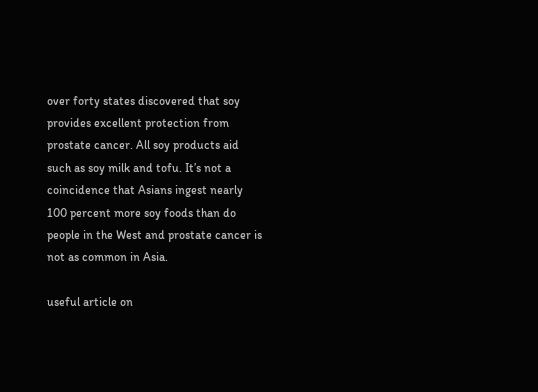over forty states discovered that soy provides excellent protection from prostate cancer. All soy products aid such as soy milk and tofu. It’s not a coincidence that Asians ingest nearly 100 percent more soy foods than do people in the West and prostate cancer is not as common in Asia.

useful article on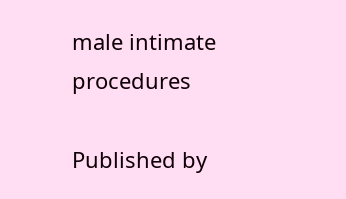male intimate procedures

Published by